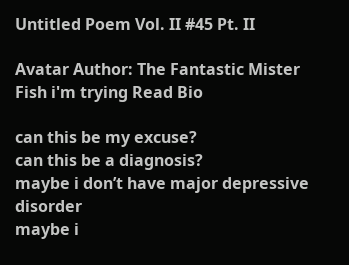Untitled Poem Vol. II #45 Pt. II

Avatar Author: The Fantastic Mister Fish i'm trying Read Bio

can this be my excuse?
can this be a diagnosis?
maybe i don’t have major depressive disorder
maybe i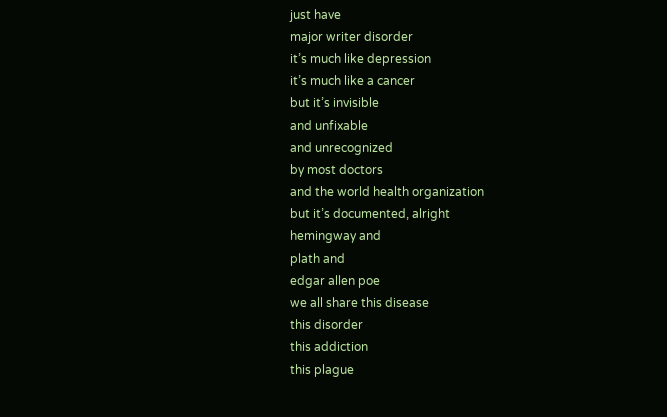just have
major writer disorder
it’s much like depression
it’s much like a cancer
but it’s invisible
and unfixable
and unrecognized
by most doctors
and the world health organization
but it’s documented, alright
hemingway and
plath and
edgar allen poe
we all share this disease
this disorder
this addiction
this plague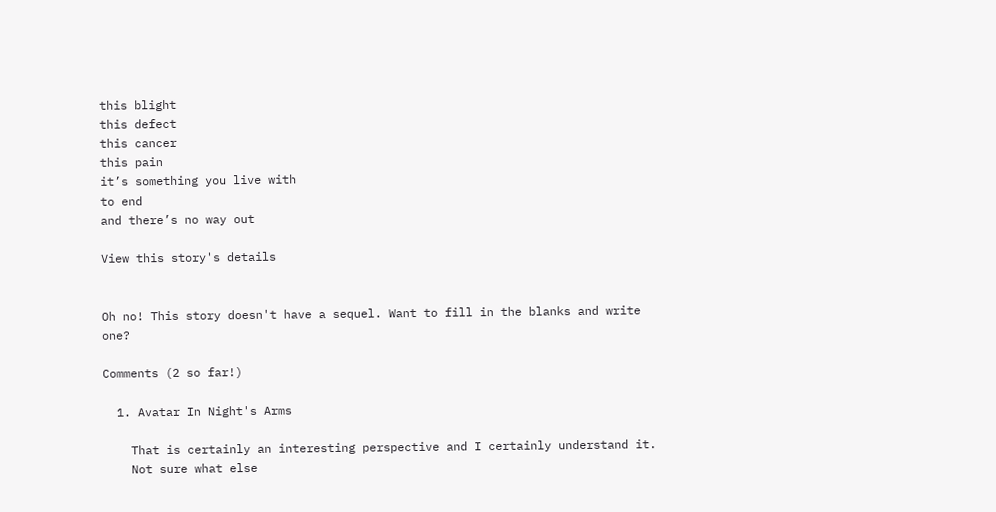this blight
this defect
this cancer
this pain
it’s something you live with
to end
and there’s no way out

View this story's details


Oh no! This story doesn't have a sequel. Want to fill in the blanks and write one?

Comments (2 so far!)

  1. Avatar In Night's Arms

    That is certainly an interesting perspective and I certainly understand it.
    Not sure what else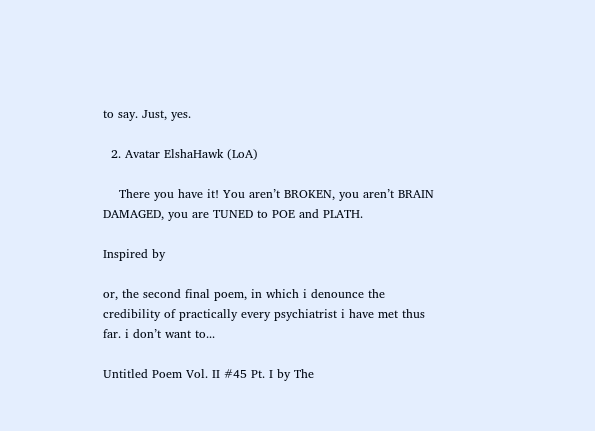to say. Just, yes.

  2. Avatar ElshaHawk (LoA)

    There you have it! You aren’t BROKEN, you aren’t BRAIN DAMAGED, you are TUNED to POE and PLATH.

Inspired by

or, the second final poem, in which i denounce the credibility of practically every psychiatrist i have met thus far. i don’t want to...

Untitled Poem Vol. II #45 Pt. I by The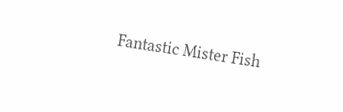Fantastic Mister Fish